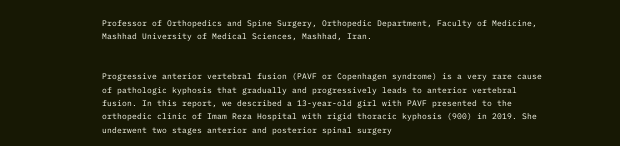Professor of Orthopedics and Spine Surgery, Orthopedic Department, Faculty of Medicine, Mashhad University of Medical Sciences, Mashhad, Iran.


Progressive anterior vertebral fusion (PAVF or Copenhagen syndrome) is a very rare cause of pathologic kyphosis that gradually and progressively leads to anterior vertebral fusion. In this report, we described a 13-year-old girl with PAVF presented to the orthopedic clinic of Imam Reza Hospital with rigid thoracic kyphosis (900) in 2019. She underwent two stages anterior and posterior spinal surgery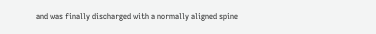and was finally discharged with a normally aligned spine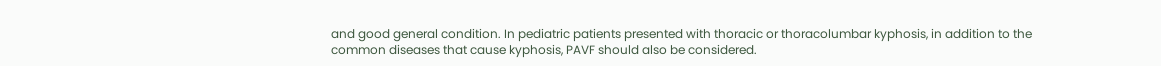and good general condition. In pediatric patients presented with thoracic or thoracolumbar kyphosis, in addition to the common diseases that cause kyphosis, PAVF should also be considered.